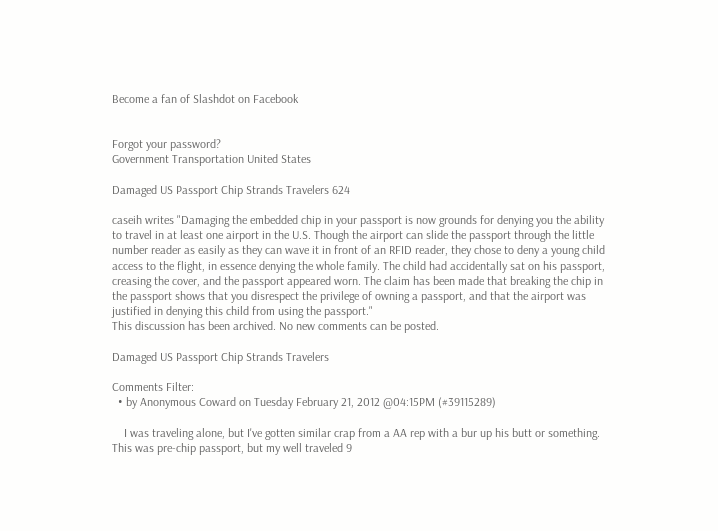Become a fan of Slashdot on Facebook


Forgot your password?
Government Transportation United States

Damaged US Passport Chip Strands Travelers 624

caseih writes "Damaging the embedded chip in your passport is now grounds for denying you the ability to travel in at least one airport in the U.S. Though the airport can slide the passport through the little number reader as easily as they can wave it in front of an RFID reader, they chose to deny a young child access to the flight, in essence denying the whole family. The child had accidentally sat on his passport, creasing the cover, and the passport appeared worn. The claim has been made that breaking the chip in the passport shows that you disrespect the privilege of owning a passport, and that the airport was justified in denying this child from using the passport."
This discussion has been archived. No new comments can be posted.

Damaged US Passport Chip Strands Travelers

Comments Filter:
  • by Anonymous Coward on Tuesday February 21, 2012 @04:15PM (#39115289)

    I was traveling alone, but I've gotten similar crap from a AA rep with a bur up his butt or something. This was pre-chip passport, but my well traveled 9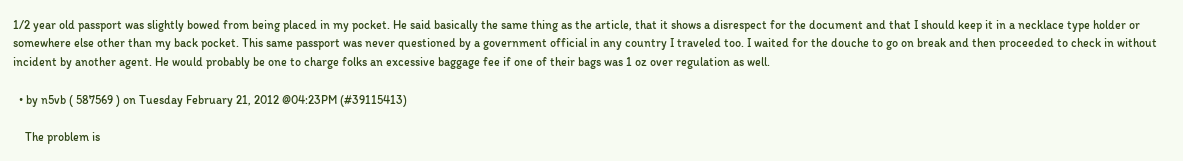1/2 year old passport was slightly bowed from being placed in my pocket. He said basically the same thing as the article, that it shows a disrespect for the document and that I should keep it in a necklace type holder or somewhere else other than my back pocket. This same passport was never questioned by a government official in any country I traveled too. I waited for the douche to go on break and then proceeded to check in without incident by another agent. He would probably be one to charge folks an excessive baggage fee if one of their bags was 1 oz over regulation as well.

  • by n5vb ( 587569 ) on Tuesday February 21, 2012 @04:23PM (#39115413)

    The problem is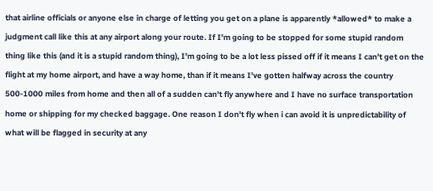that airline officials or anyone else in charge of letting you get on a plane is apparently *allowed* to make a judgment call like this at any airport along your route. If I'm going to be stopped for some stupid random thing like this (and it is a stupid random thing), I'm going to be a lot less pissed off if it means I can't get on the flight at my home airport, and have a way home, than if it means I've gotten halfway across the country 500-1000 miles from home and then all of a sudden can't fly anywhere and I have no surface transportation home or shipping for my checked baggage. One reason I don't fly when i can avoid it is unpredictability of what will be flagged in security at any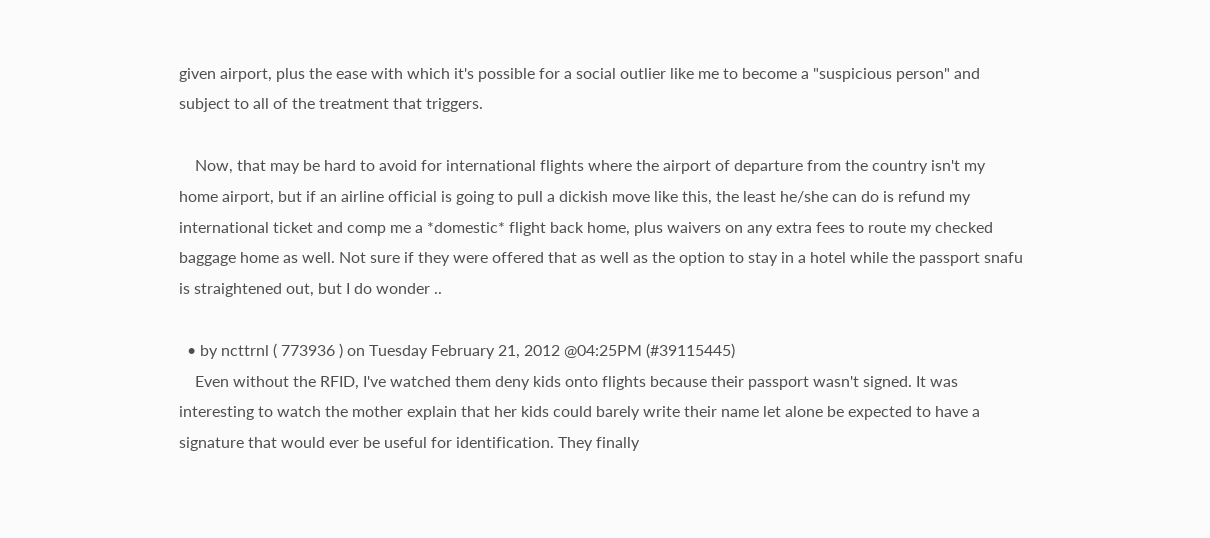given airport, plus the ease with which it's possible for a social outlier like me to become a "suspicious person" and subject to all of the treatment that triggers.

    Now, that may be hard to avoid for international flights where the airport of departure from the country isn't my home airport, but if an airline official is going to pull a dickish move like this, the least he/she can do is refund my international ticket and comp me a *domestic* flight back home, plus waivers on any extra fees to route my checked baggage home as well. Not sure if they were offered that as well as the option to stay in a hotel while the passport snafu is straightened out, but I do wonder ..

  • by ncttrnl ( 773936 ) on Tuesday February 21, 2012 @04:25PM (#39115445)
    Even without the RFID, I've watched them deny kids onto flights because their passport wasn't signed. It was interesting to watch the mother explain that her kids could barely write their name let alone be expected to have a signature that would ever be useful for identification. They finally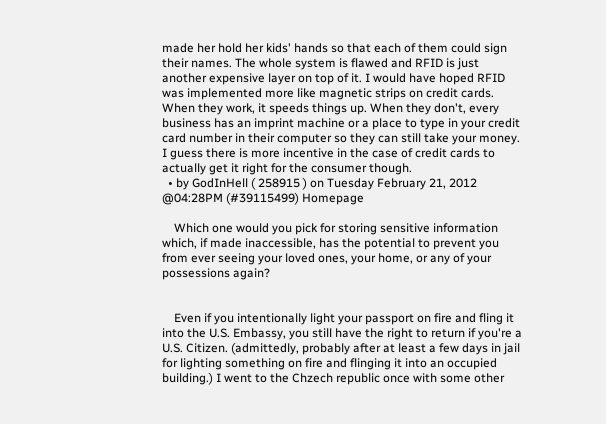made her hold her kids' hands so that each of them could sign their names. The whole system is flawed and RFID is just another expensive layer on top of it. I would have hoped RFID was implemented more like magnetic strips on credit cards. When they work, it speeds things up. When they don't, every business has an imprint machine or a place to type in your credit card number in their computer so they can still take your money. I guess there is more incentive in the case of credit cards to actually get it right for the consumer though.
  • by GodInHell ( 258915 ) on Tuesday February 21, 2012 @04:28PM (#39115499) Homepage

    Which one would you pick for storing sensitive information which, if made inaccessible, has the potential to prevent you from ever seeing your loved ones, your home, or any of your possessions again?


    Even if you intentionally light your passport on fire and fling it into the U.S. Embassy, you still have the right to return if you're a U.S. Citizen. (admittedly, probably after at least a few days in jail for lighting something on fire and flinging it into an occupied building.) I went to the Chzech republic once with some other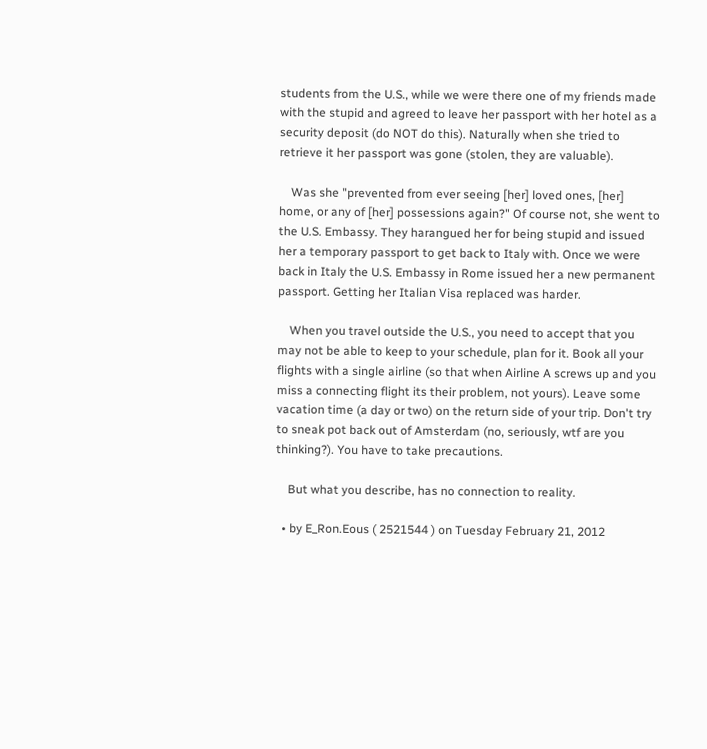students from the U.S., while we were there one of my friends made with the stupid and agreed to leave her passport with her hotel as a security deposit (do NOT do this). Naturally when she tried to retrieve it her passport was gone (stolen, they are valuable).

    Was she "prevented from ever seeing [her] loved ones, [her] home, or any of [her] possessions again?" Of course not, she went to the U.S. Embassy. They harangued her for being stupid and issued her a temporary passport to get back to Italy with. Once we were back in Italy the U.S. Embassy in Rome issued her a new permanent passport. Getting her Italian Visa replaced was harder.

    When you travel outside the U.S., you need to accept that you may not be able to keep to your schedule, plan for it. Book all your flights with a single airline (so that when Airline A screws up and you miss a connecting flight its their problem, not yours). Leave some vacation time (a day or two) on the return side of your trip. Don't try to sneak pot back out of Amsterdam (no, seriously, wtf are you thinking?). You have to take precautions.

    But what you describe, has no connection to reality.

  • by E_Ron.Eous ( 2521544 ) on Tuesday February 21, 2012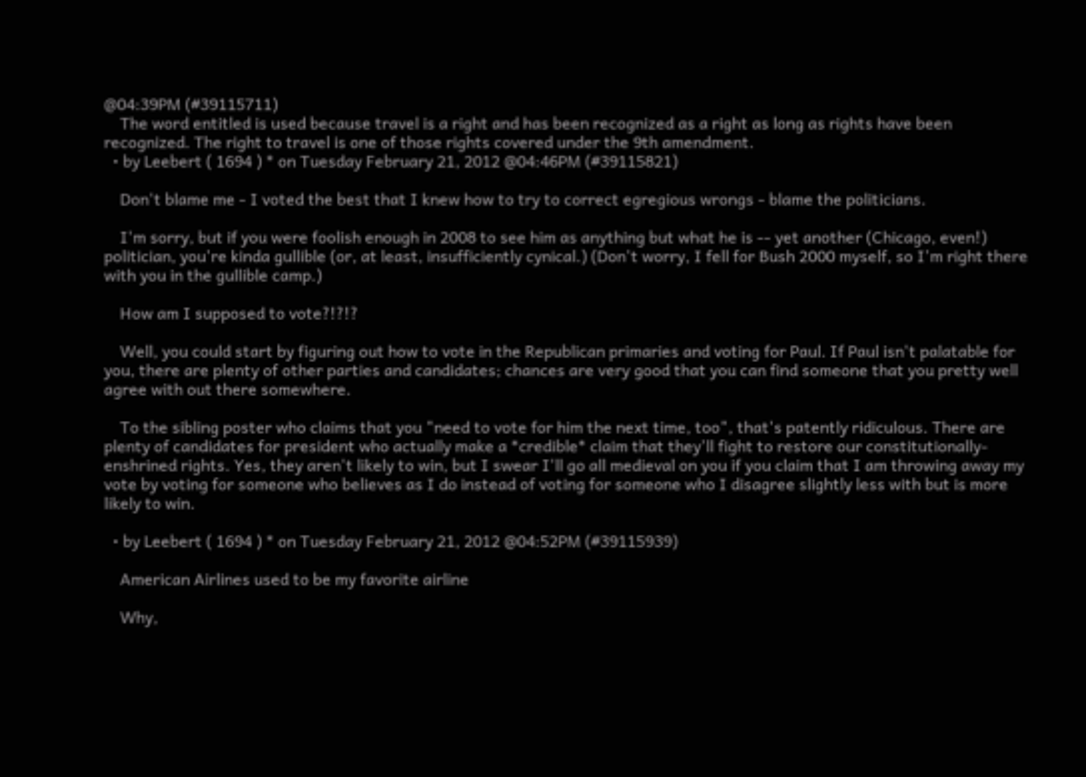@04:39PM (#39115711)
    The word entitled is used because travel is a right and has been recognized as a right as long as rights have been recognized. The right to travel is one of those rights covered under the 9th amendment.
  • by Leebert ( 1694 ) * on Tuesday February 21, 2012 @04:46PM (#39115821)

    Don't blame me - I voted the best that I knew how to try to correct egregious wrongs - blame the politicians.

    I'm sorry, but if you were foolish enough in 2008 to see him as anything but what he is -- yet another (Chicago, even!) politician, you're kinda gullible (or, at least, insufficiently cynical.) (Don't worry, I fell for Bush 2000 myself, so I'm right there with you in the gullible camp.)

    How am I supposed to vote?!?!?

    Well, you could start by figuring out how to vote in the Republican primaries and voting for Paul. If Paul isn't palatable for you, there are plenty of other parties and candidates; chances are very good that you can find someone that you pretty well agree with out there somewhere.

    To the sibling poster who claims that you "need to vote for him the next time, too", that's patently ridiculous. There are plenty of candidates for president who actually make a *credible* claim that they'll fight to restore our constitutionally-enshrined rights. Yes, they aren't likely to win, but I swear I'll go all medieval on you if you claim that I am throwing away my vote by voting for someone who believes as I do instead of voting for someone who I disagree slightly less with but is more likely to win.

  • by Leebert ( 1694 ) * on Tuesday February 21, 2012 @04:52PM (#39115939)

    American Airlines used to be my favorite airline

    Why,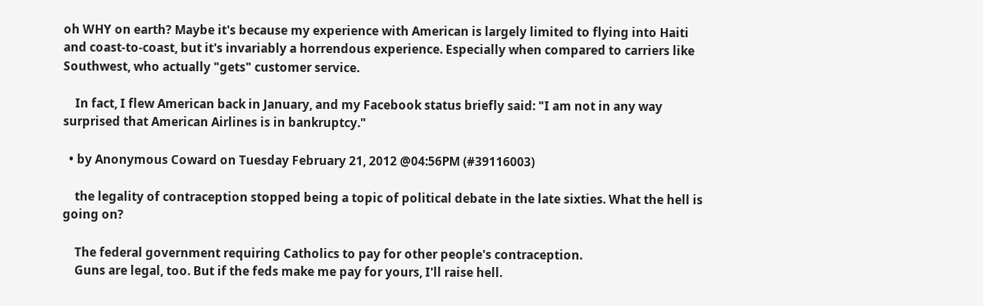oh WHY on earth? Maybe it's because my experience with American is largely limited to flying into Haiti and coast-to-coast, but it's invariably a horrendous experience. Especially when compared to carriers like Southwest, who actually "gets" customer service.

    In fact, I flew American back in January, and my Facebook status briefly said: "I am not in any way surprised that American Airlines is in bankruptcy."

  • by Anonymous Coward on Tuesday February 21, 2012 @04:56PM (#39116003)

    the legality of contraception stopped being a topic of political debate in the late sixties. What the hell is going on?

    The federal government requiring Catholics to pay for other people's contraception.
    Guns are legal, too. But if the feds make me pay for yours, I'll raise hell.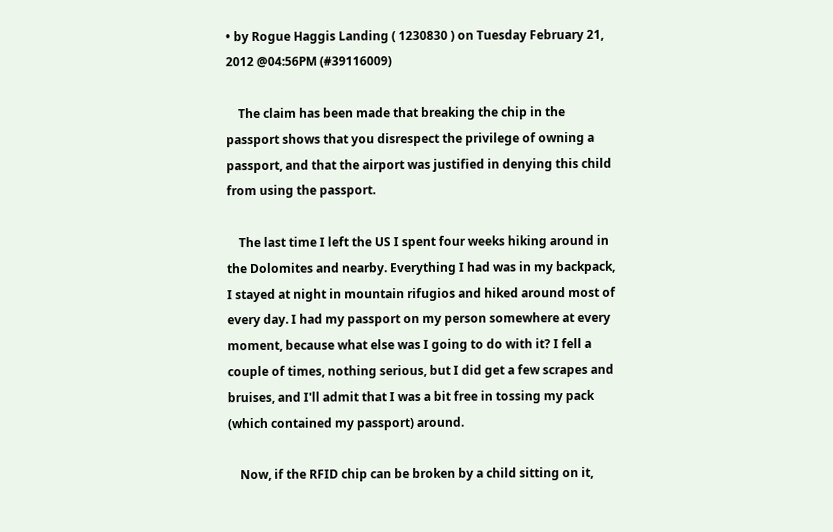• by Rogue Haggis Landing ( 1230830 ) on Tuesday February 21, 2012 @04:56PM (#39116009)

    The claim has been made that breaking the chip in the passport shows that you disrespect the privilege of owning a passport, and that the airport was justified in denying this child from using the passport.

    The last time I left the US I spent four weeks hiking around in the Dolomites and nearby. Everything I had was in my backpack, I stayed at night in mountain rifugios and hiked around most of every day. I had my passport on my person somewhere at every moment, because what else was I going to do with it? I fell a couple of times, nothing serious, but I did get a few scrapes and bruises, and I'll admit that I was a bit free in tossing my pack (which contained my passport) around.

    Now, if the RFID chip can be broken by a child sitting on it,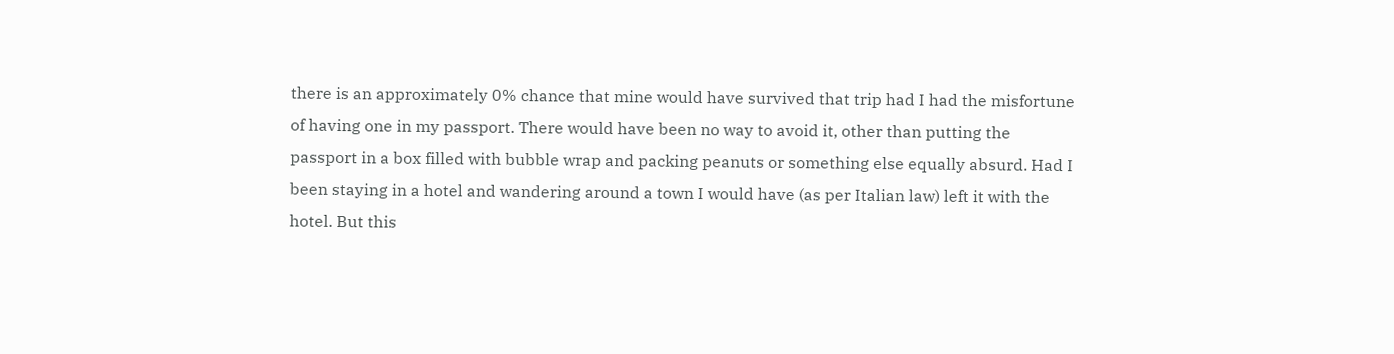there is an approximately 0% chance that mine would have survived that trip had I had the misfortune of having one in my passport. There would have been no way to avoid it, other than putting the passport in a box filled with bubble wrap and packing peanuts or something else equally absurd. Had I been staying in a hotel and wandering around a town I would have (as per Italian law) left it with the hotel. But this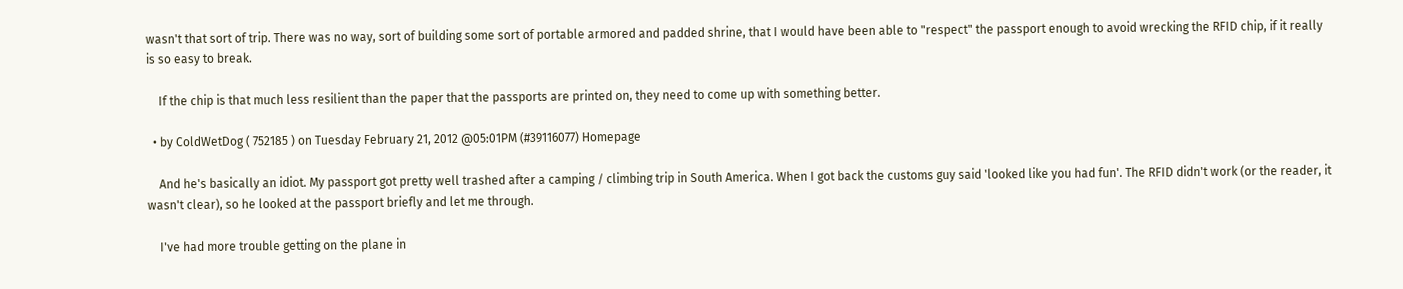wasn't that sort of trip. There was no way, sort of building some sort of portable armored and padded shrine, that I would have been able to "respect" the passport enough to avoid wrecking the RFID chip, if it really is so easy to break.

    If the chip is that much less resilient than the paper that the passports are printed on, they need to come up with something better.

  • by ColdWetDog ( 752185 ) on Tuesday February 21, 2012 @05:01PM (#39116077) Homepage

    And he's basically an idiot. My passport got pretty well trashed after a camping / climbing trip in South America. When I got back the customs guy said 'looked like you had fun'. The RFID didn't work (or the reader, it wasn't clear), so he looked at the passport briefly and let me through.

    I've had more trouble getting on the plane in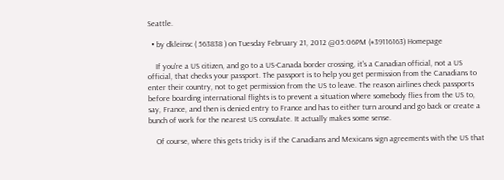Seattle.

  • by dkleinsc ( 563838 ) on Tuesday February 21, 2012 @05:06PM (#39116163) Homepage

    If you're a US citizen, and go to a US-Canada border crossing, it's a Canadian official, not a US official, that checks your passport. The passport is to help you get permission from the Canadians to enter their country, not to get permission from the US to leave. The reason airlines check passports before boarding international flights is to prevent a situation where somebody flies from the US to, say, France, and then is denied entry to France and has to either turn around and go back or create a bunch of work for the nearest US consulate. It actually makes some sense.

    Of course, where this gets tricky is if the Canadians and Mexicans sign agreements with the US that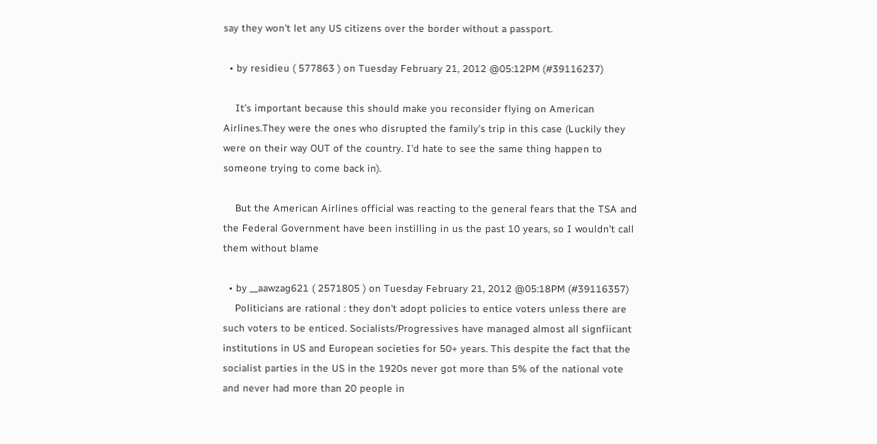say they won't let any US citizens over the border without a passport.

  • by residieu ( 577863 ) on Tuesday February 21, 2012 @05:12PM (#39116237)

    It's important because this should make you reconsider flying on American Airlines.They were the ones who disrupted the family's trip in this case (Luckily they were on their way OUT of the country. I'd hate to see the same thing happen to someone trying to come back in).

    But the American Airlines official was reacting to the general fears that the TSA and the Federal Government have been instilling in us the past 10 years, so I wouldn't call them without blame

  • by __aawzag621 ( 2571805 ) on Tuesday February 21, 2012 @05:18PM (#39116357)
    Politicians are rational : they don't adopt policies to entice voters unless there are such voters to be enticed. Socialists/Progressives have managed almost all signfiicant institutions in US and European societies for 50+ years. This despite the fact that the socialist parties in the US in the 1920s never got more than 5% of the national vote and never had more than 20 people in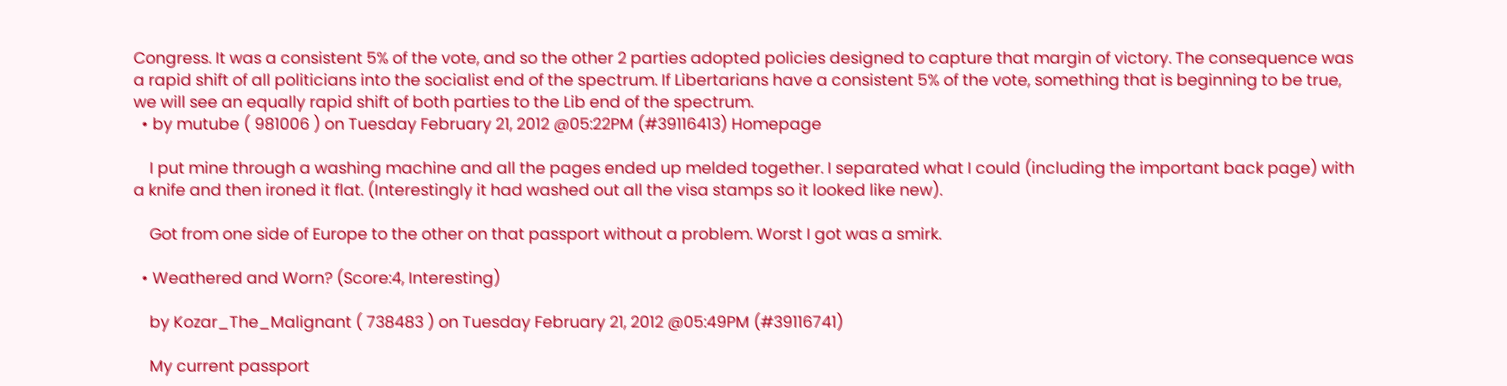Congress. It was a consistent 5% of the vote, and so the other 2 parties adopted policies designed to capture that margin of victory. The consequence was a rapid shift of all politicians into the socialist end of the spectrum. If Libertarians have a consistent 5% of the vote, something that is beginning to be true, we will see an equally rapid shift of both parties to the Lib end of the spectrum.
  • by mutube ( 981006 ) on Tuesday February 21, 2012 @05:22PM (#39116413) Homepage

    I put mine through a washing machine and all the pages ended up melded together. I separated what I could (including the important back page) with a knife and then ironed it flat. (Interestingly it had washed out all the visa stamps so it looked like new).

    Got from one side of Europe to the other on that passport without a problem. Worst I got was a smirk.

  • Weathered and Worn? (Score:4, Interesting)

    by Kozar_The_Malignant ( 738483 ) on Tuesday February 21, 2012 @05:49PM (#39116741)

    My current passport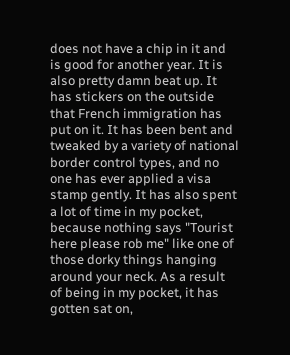does not have a chip in it and is good for another year. It is also pretty damn beat up. It has stickers on the outside that French immigration has put on it. It has been bent and tweaked by a variety of national border control types, and no one has ever applied a visa stamp gently. It has also spent a lot of time in my pocket, because nothing says "Tourist here please rob me" like one of those dorky things hanging around your neck. As a result of being in my pocket, it has gotten sat on,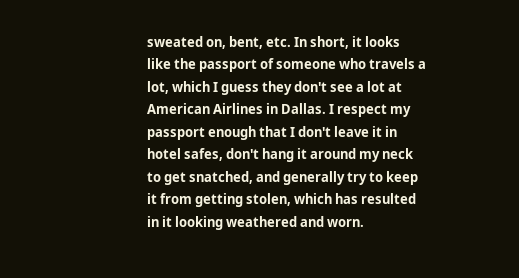sweated on, bent, etc. In short, it looks like the passport of someone who travels a lot, which I guess they don't see a lot at American Airlines in Dallas. I respect my passport enough that I don't leave it in hotel safes, don't hang it around my neck to get snatched, and generally try to keep it from getting stolen, which has resulted in it looking weathered and worn.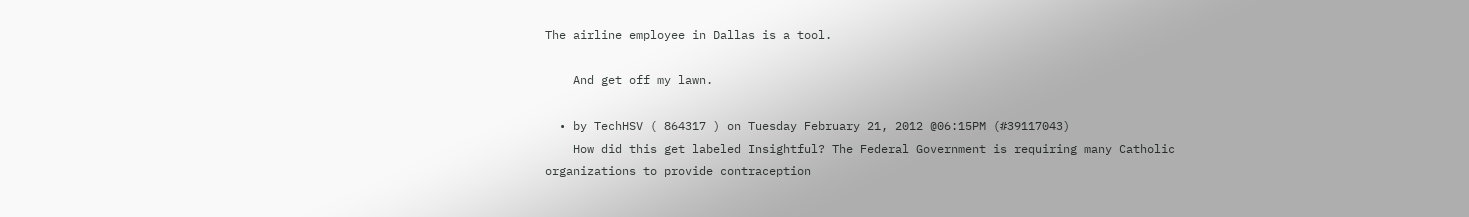The airline employee in Dallas is a tool.

    And get off my lawn.

  • by TechHSV ( 864317 ) on Tuesday February 21, 2012 @06:15PM (#39117043)
    How did this get labeled Insightful? The Federal Government is requiring many Catholic organizations to provide contraception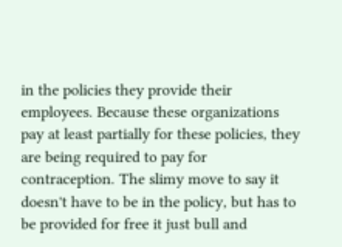in the policies they provide their employees. Because these organizations pay at least partially for these policies, they are being required to pay for contraception. The slimy move to say it doesn't have to be in the policy, but has to be provided for free it just bull and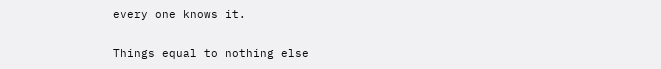every one knows it.

Things equal to nothing else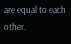are equal to each other.